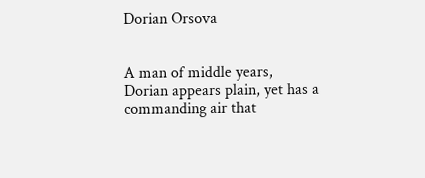Dorian Orsova


A man of middle years, Dorian appears plain, yet has a commanding air that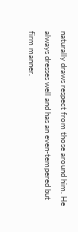naturally draws respect from those around him. He always dresses well and has an even-tempered but firm manner.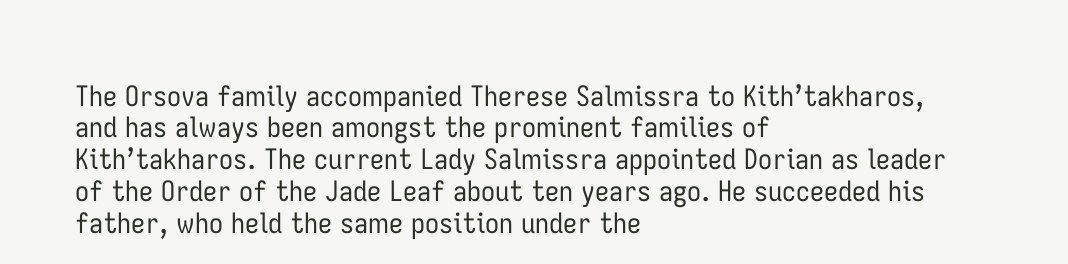The Orsova family accompanied Therese Salmissra to Kith’takharos, and has always been amongst the prominent families of Kith’takharos. The current Lady Salmissra appointed Dorian as leader of the Order of the Jade Leaf about ten years ago. He succeeded his father, who held the same position under the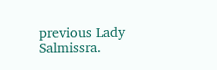previous Lady Salmissra.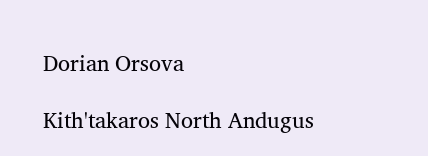Dorian Orsova

Kith'takaros North Andugus